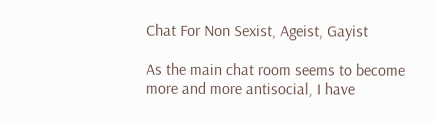Chat For Non Sexist, Ageist, Gayist

As the main chat room seems to become more and more antisocial, I have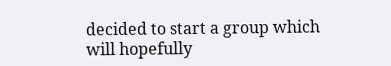decided to start a group which will hopefully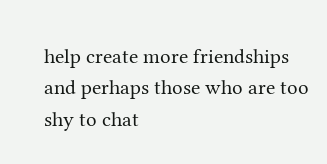help create more friendships and perhaps those who are too shy to chat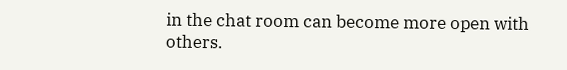in the chat room can become more open with others.